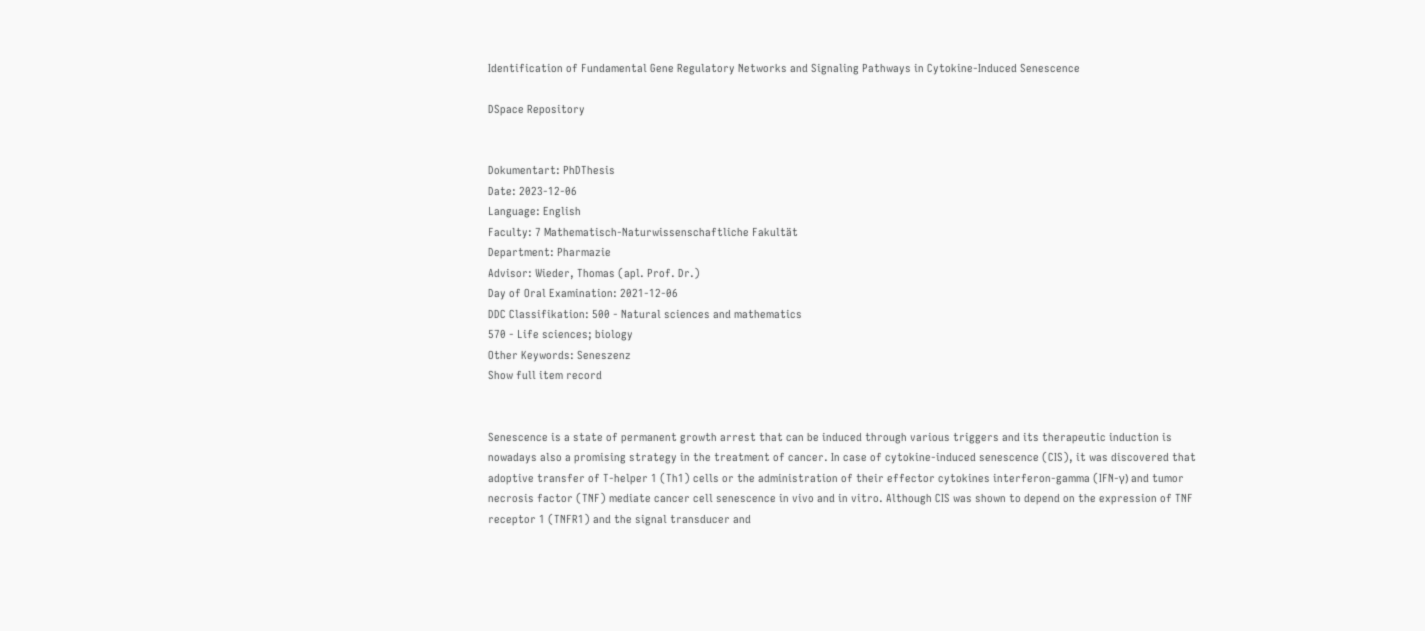Identification of Fundamental Gene Regulatory Networks and Signaling Pathways in Cytokine-Induced Senescence

DSpace Repository


Dokumentart: PhDThesis
Date: 2023-12-06
Language: English
Faculty: 7 Mathematisch-Naturwissenschaftliche Fakultät
Department: Pharmazie
Advisor: Wieder, Thomas (apl. Prof. Dr.)
Day of Oral Examination: 2021-12-06
DDC Classifikation: 500 - Natural sciences and mathematics
570 - Life sciences; biology
Other Keywords: Seneszenz
Show full item record


Senescence is a state of permanent growth arrest that can be induced through various triggers and its therapeutic induction is nowadays also a promising strategy in the treatment of cancer. In case of cytokine-induced senescence (CIS), it was discovered that adoptive transfer of T-helper 1 (Th1) cells or the administration of their effector cytokines interferon-gamma (IFN-γ) and tumor necrosis factor (TNF) mediate cancer cell senescence in vivo and in vitro. Although CIS was shown to depend on the expression of TNF receptor 1 (TNFR1) and the signal transducer and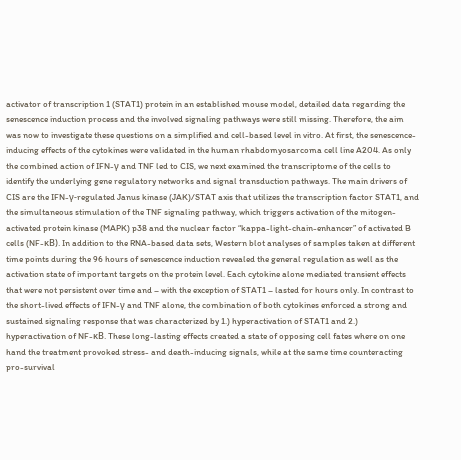activator of transcription 1 (STAT1) protein in an established mouse model, detailed data regarding the senescence induction process and the involved signaling pathways were still missing. Therefore, the aim was now to investigate these questions on a simplified and cell-based level in vitro. At first, the senescence-inducing effects of the cytokines were validated in the human rhabdomyosarcoma cell line A204. As only the combined action of IFN-γ and TNF led to CIS, we next examined the transcriptome of the cells to identify the underlying gene regulatory networks and signal transduction pathways. The main drivers of CIS are the IFN-γ-regulated Janus kinase (JAK)/STAT axis that utilizes the transcription factor STAT1, and the simultaneous stimulation of the TNF signaling pathway, which triggers activation of the mitogen-activated protein kinase (MAPK) p38 and the nuclear factor “kappa-light-chain-enhancer” of activated B cells (NF-κB). In addition to the RNA-based data sets, Western blot analyses of samples taken at different time points during the 96 hours of senescence induction revealed the general regulation as well as the activation state of important targets on the protein level. Each cytokine alone mediated transient effects that were not persistent over time and – with the exception of STAT1 – lasted for hours only. In contrast to the short-lived effects of IFN-γ and TNF alone, the combination of both cytokines enforced a strong and sustained signaling response that was characterized by 1.) hyperactivation of STAT1 and 2.) hyperactivation of NF-κB. These long-lasting effects created a state of opposing cell fates where on one hand the treatment provoked stress- and death-inducing signals, while at the same time counteracting pro-survival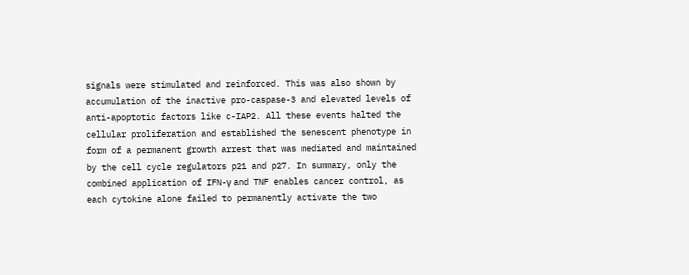signals were stimulated and reinforced. This was also shown by accumulation of the inactive pro-caspase-3 and elevated levels of anti-apoptotic factors like c-IAP2. All these events halted the cellular proliferation and established the senescent phenotype in form of a permanent growth arrest that was mediated and maintained by the cell cycle regulators p21 and p27. In summary, only the combined application of IFN-γ and TNF enables cancer control, as each cytokine alone failed to permanently activate the two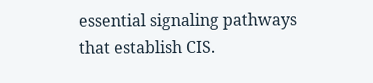essential signaling pathways that establish CIS.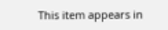This item appears in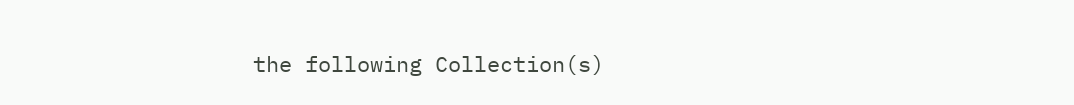the following Collection(s)